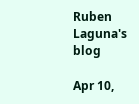Ruben Laguna's blog

Apr 10,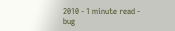2010 - 1 minute read - bug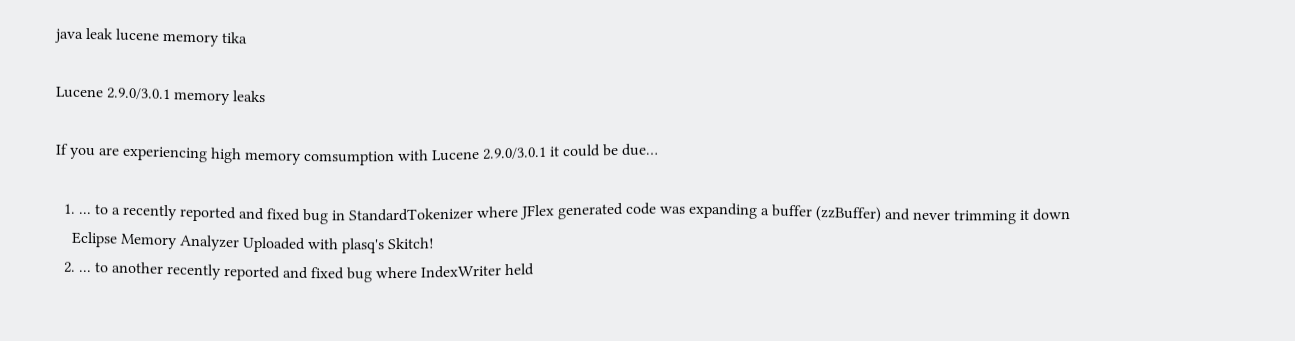java leak lucene memory tika

Lucene 2.9.0/3.0.1 memory leaks

If you are experiencing high memory comsumption with Lucene 2.9.0/3.0.1 it could be due…

  1. ... to a recently reported and fixed bug in StandardTokenizer where JFlex generated code was expanding a buffer (zzBuffer) and never trimming it down
    Eclipse Memory Analyzer Uploaded with plasq's Skitch!
  2. ... to another recently reported and fixed bug where IndexWriter held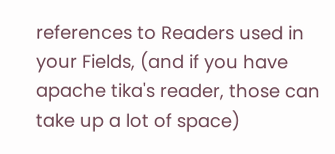references to Readers used in your Fields, (and if you have apache tika's reader, those can take up a lot of space)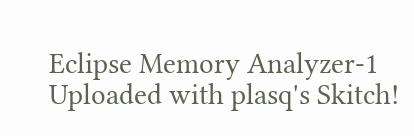Eclipse Memory Analyzer-1 Uploaded with plasq's Skitch!